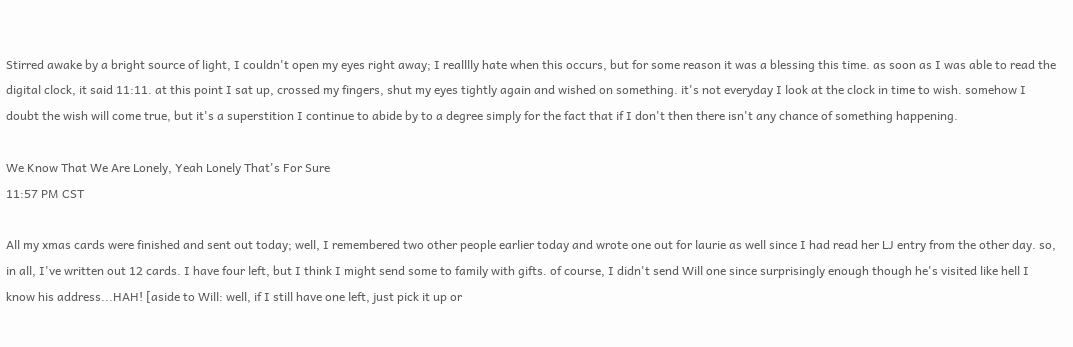Stirred awake by a bright source of light, I couldn't open my eyes right away; I realllly hate when this occurs, but for some reason it was a blessing this time. as soon as I was able to read the digital clock, it said 11:11. at this point I sat up, crossed my fingers, shut my eyes tightly again and wished on something. it's not everyday I look at the clock in time to wish. somehow I doubt the wish will come true, but it's a superstition I continue to abide by to a degree simply for the fact that if I don't then there isn't any chance of something happening.

We Know That We Are Lonely, Yeah Lonely That's For Sure
11:57 PM CST

All my xmas cards were finished and sent out today; well, I remembered two other people earlier today and wrote one out for laurie as well since I had read her LJ entry from the other day. so, in all, I've written out 12 cards. I have four left, but I think I might send some to family with gifts. of course, I didn't send Will one since surprisingly enough though he's visited like hell I know his address...HAH! [aside to Will: well, if I still have one left, just pick it up or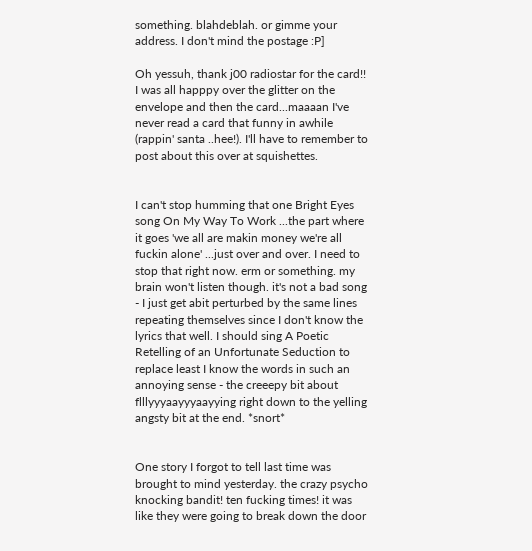something. blahdeblah. or gimme your address. I don't mind the postage :P]

Oh yessuh, thank j00 radiostar for the card!! I was all happpy over the glitter on the envelope and then the card...maaaan I've never read a card that funny in awhile (rappin' santa ..hee!). I'll have to remember to post about this over at squishettes.


I can't stop humming that one Bright Eyes song On My Way To Work ...the part where it goes 'we all are makin money we're all fuckin alone' ...just over and over. I need to stop that right now. erm or something. my brain won't listen though. it's not a bad song - I just get abit perturbed by the same lines repeating themselves since I don't know the lyrics that well. I should sing A Poetic Retelling of an Unfortunate Seduction to replace least I know the words in such an annoying sense - the creeepy bit about flllyyyaayyyaayying right down to the yelling angsty bit at the end. *snort*


One story I forgot to tell last time was brought to mind yesterday. the crazy psycho knocking bandit! ten fucking times! it was like they were going to break down the door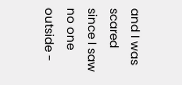and I was scared since I saw no one outside -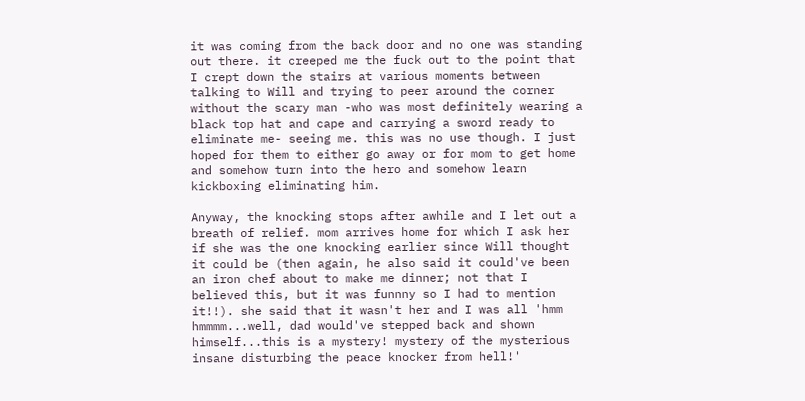it was coming from the back door and no one was standing out there. it creeped me the fuck out to the point that I crept down the stairs at various moments between talking to Will and trying to peer around the corner without the scary man -who was most definitely wearing a black top hat and cape and carrying a sword ready to eliminate me- seeing me. this was no use though. I just hoped for them to either go away or for mom to get home and somehow turn into the hero and somehow learn kickboxing eliminating him.

Anyway, the knocking stops after awhile and I let out a breath of relief. mom arrives home for which I ask her if she was the one knocking earlier since Will thought it could be (then again, he also said it could've been an iron chef about to make me dinner; not that I believed this, but it was funnny so I had to mention it!!). she said that it wasn't her and I was all 'hmm hmmmm...well, dad would've stepped back and shown himself...this is a mystery! mystery of the mysterious insane disturbing the peace knocker from hell!'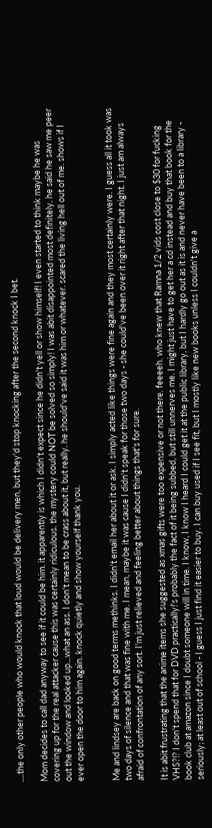....the only other people who would knock that loud would be delivery men, but they'd stop knocking after the second knock I bet.

Mom decides to call dad anyway to see if it could be him. it apparently is which I didn't expect since he didn't yell or show himself! I even started to think maybe he was covering up for the real attacker cause this was certainly ridiculous. the mystery could NOT be solved so simply! I was abit disappointed most definitely. he said he saw me peer out the window and looked up...what an ass. I don't mean to be crass about it, but really. he should've said it was him or whatever. scared the living hell out of me. shows if I ever open the door to him again. knock quietly and show yourself thank you.


Me and lindsey are back on good terms methinks. I didn't email her about it or ask. I simply acted like things were fine again and they most certainly were. I guess all it took was two days of silence and that was fine with me. I mean, maybe it was cause I didn't speak for those two days - she could've been over it right after that night. I just am always afraid of confrontation of any sort. I'm just relieved and feeling better about things that's for sure.

It is abit frustrating that the anime items she suggested as xmas gifts were too expensive or not there. feeeeh. who knew that Ramna 1/2 vids cost close to $30 for fucking VHS?!? I don't spend that for DVD practically!'s probably the fact of it being subbed, but still unnerves me. I might just have to get her a cd instead and buy that book for the book club at amazon since I doubt someone will in time. I know, I know I heard I could get it at the public library, but I hardly go out as it is and never have been to a library - seriously; at least out of school - I guess I just find it easier to buy. I can buy used if I see fit, but I mostly like new books unless I couldn't give a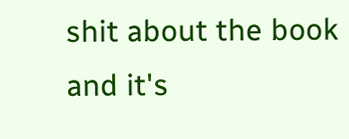shit about the book and it's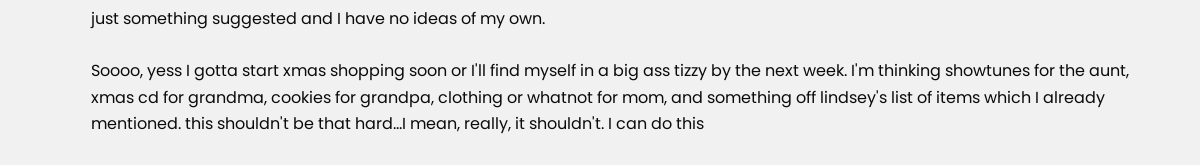just something suggested and I have no ideas of my own.

Soooo, yess I gotta start xmas shopping soon or I'll find myself in a big ass tizzy by the next week. I'm thinking showtunes for the aunt, xmas cd for grandma, cookies for grandpa, clothing or whatnot for mom, and something off lindsey's list of items which I already mentioned. this shouldn't be that hard...I mean, really, it shouldn't. I can do this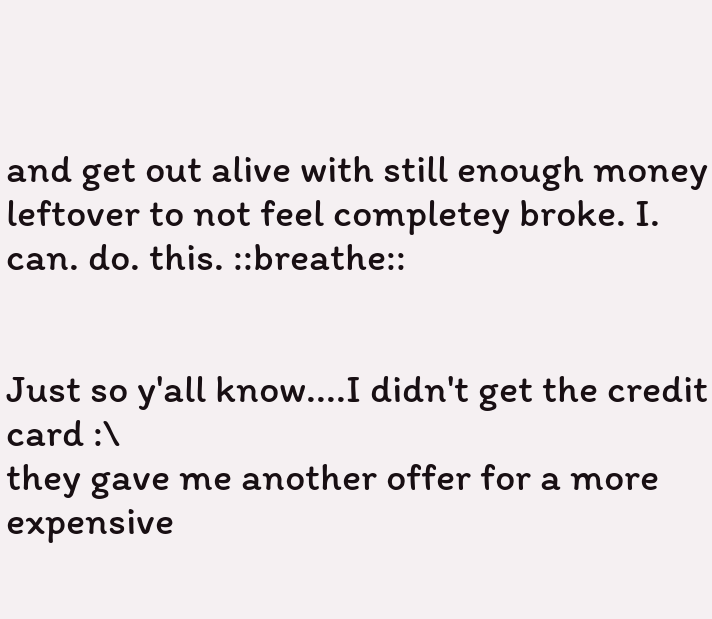and get out alive with still enough money leftover to not feel completey broke. I. can. do. this. ::breathe::


Just so y'all know....I didn't get the credit card :\
they gave me another offer for a more expensive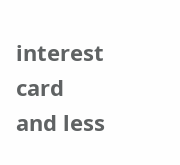interest card and less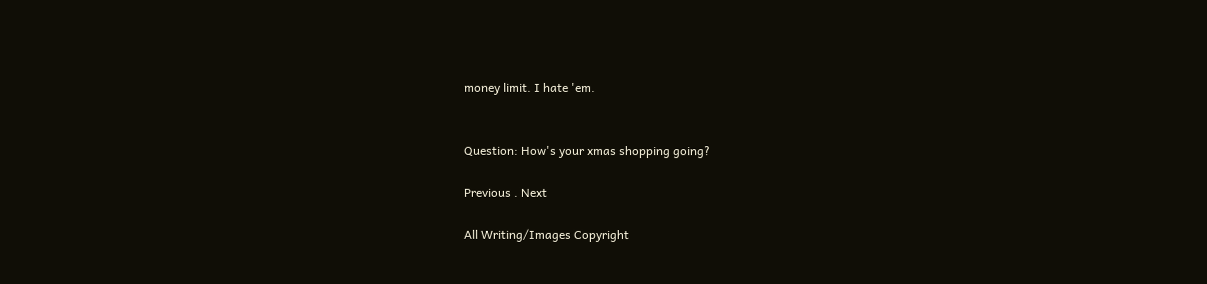money limit. I hate 'em.


Question: How's your xmas shopping going?

Previous . Next

All Writing/Images Copyright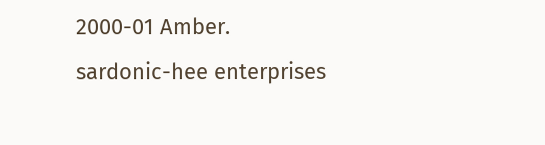2000-01 Amber.
sardonic-hee enterprises